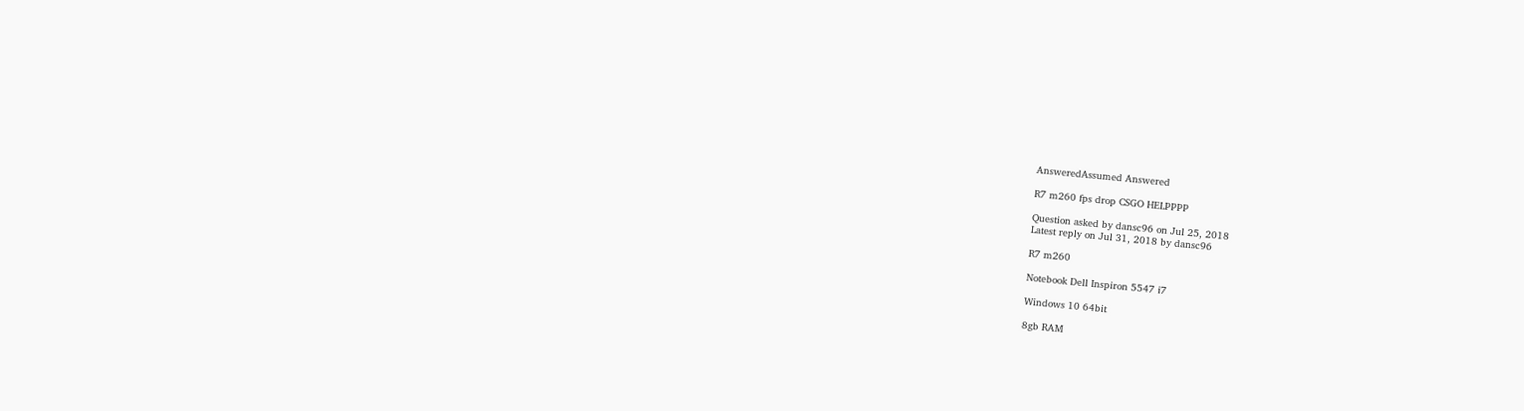AnsweredAssumed Answered

R7 m260 fps drop CSGO HELPPPP

Question asked by dansc96 on Jul 25, 2018
Latest reply on Jul 31, 2018 by dansc96

R7 m260

Notebook Dell Inspiron 5547 i7

Windows 10 64bit

8gb RAM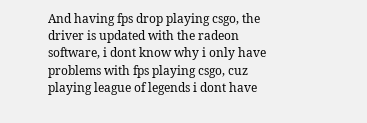And having fps drop playing csgo, the driver is updated with the radeon software, i dont know why i only have problems with fps playing csgo, cuz playing league of legends i dont have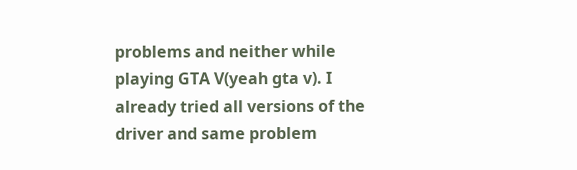problems and neither while playing GTA V(yeah gta v). I already tried all versions of the driver and same problem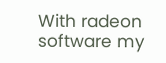With radeon software my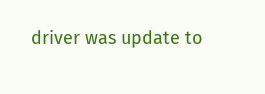driver was update to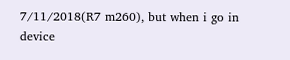7/11/2018(R7 m260), but when i go in device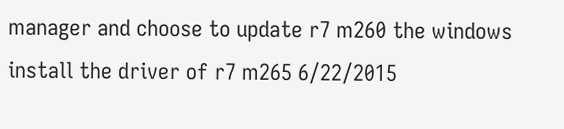manager and choose to update r7 m260 the windows install the driver of r7 m265 6/22/2015